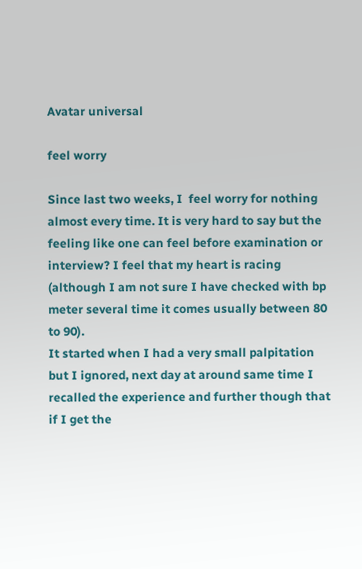Avatar universal

feel worry

Since last two weeks, I  feel worry for nothing almost every time. It is very hard to say but the feeling like one can feel before examination or interview? I feel that my heart is racing (although I am not sure I have checked with bp meter several time it comes usually between 80 to 90).
It started when I had a very small palpitation but I ignored, next day at around same time I recalled the experience and further though that if I get the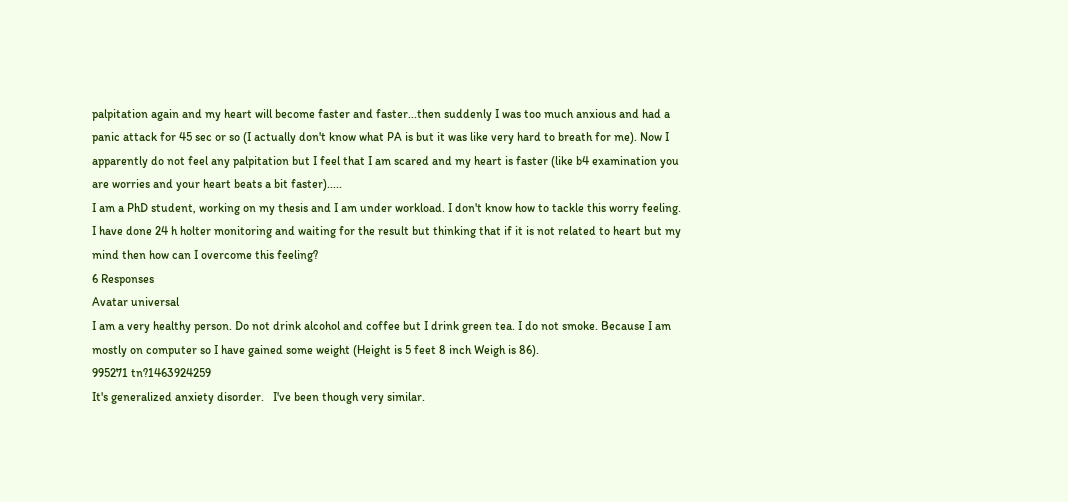palpitation again and my heart will become faster and faster...then suddenly I was too much anxious and had a panic attack for 45 sec or so (I actually don't know what PA is but it was like very hard to breath for me). Now I apparently do not feel any palpitation but I feel that I am scared and my heart is faster (like b4 examination you are worries and your heart beats a bit faster).....
I am a PhD student, working on my thesis and I am under workload. I don't know how to tackle this worry feeling. I have done 24 h holter monitoring and waiting for the result but thinking that if it is not related to heart but my mind then how can I overcome this feeling?
6 Responses
Avatar universal
I am a very healthy person. Do not drink alcohol and coffee but I drink green tea. I do not smoke. Because I am mostly on computer so I have gained some weight (Height is 5 feet 8 inch Weigh is 86).
995271 tn?1463924259
It's generalized anxiety disorder.   I've been though very similar.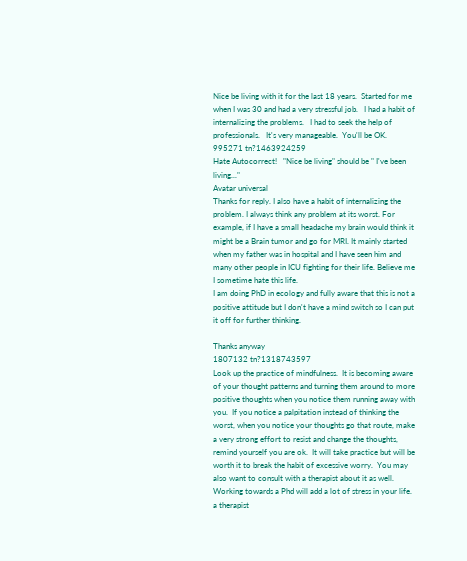Nice be living with it for the last 18 years.  Started for me when I was 30 and had a very stressful job.   I had a habit of internalizing the problems.   I had to seek the help of professionals.   It's very manageable.  You'll be OK.
995271 tn?1463924259
Hate Autocorrect!   "Nice be living" should be " I've been living..."
Avatar universal
Thanks for reply. I also have a habit of internalizing the problem. I always think any problem at its worst. For example, if I have a small headache my brain would think it might be a Brain tumor and go for MRI. It mainly started when my father was in hospital and I have seen him and many other people in ICU fighting for their life. Believe me I sometime hate this life.
I am doing PhD in ecology and fully aware that this is not a positive attitude but I don't have a mind switch so I can put it off for further thinking.

Thanks anyway
1807132 tn?1318743597
Look up the practice of mindfulness.  It is becoming aware of your thought patterns and turning them around to more positive thoughts when you notice them running away with you.  If you notice a palpitation instead of thinking the worst, when you notice your thoughts go that route, make a very strong effort to resist and change the thoughts, remind yourself you are ok.  It will take practice but will be worth it to break the habit of excessive worry.  You may also want to consult with a therapist about it as well.  Working towards a Phd will add a lot of stress in your life.  a therapist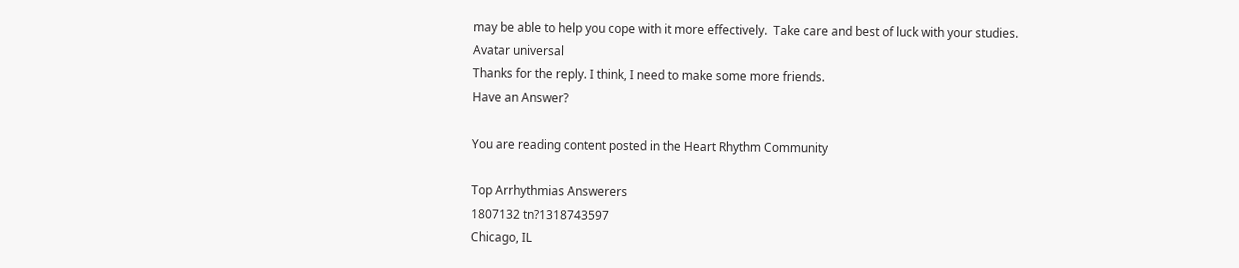may be able to help you cope with it more effectively.  Take care and best of luck with your studies.
Avatar universal
Thanks for the reply. I think, I need to make some more friends.
Have an Answer?

You are reading content posted in the Heart Rhythm Community

Top Arrhythmias Answerers
1807132 tn?1318743597
Chicago, IL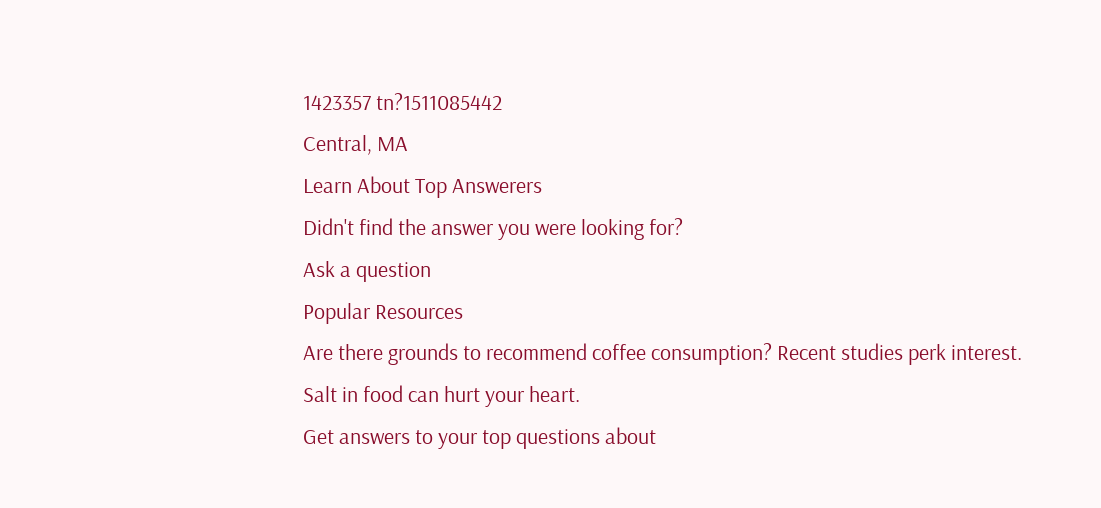1423357 tn?1511085442
Central, MA
Learn About Top Answerers
Didn't find the answer you were looking for?
Ask a question
Popular Resources
Are there grounds to recommend coffee consumption? Recent studies perk interest.
Salt in food can hurt your heart.
Get answers to your top questions about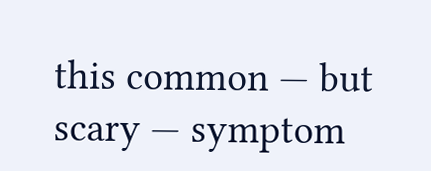this common — but scary — symptom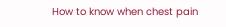How to know when chest pain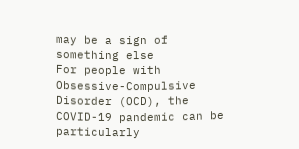may be a sign of something else
For people with Obsessive-Compulsive Disorder (OCD), the COVID-19 pandemic can be particularly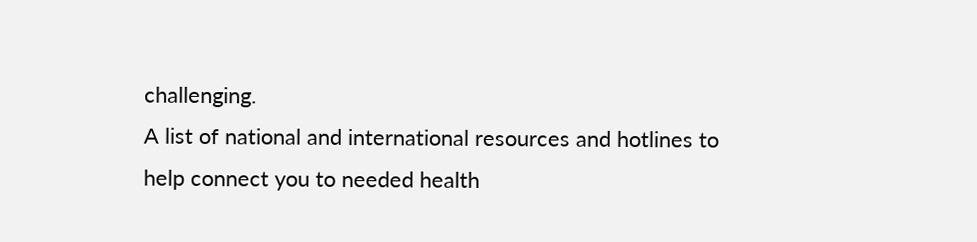challenging.
A list of national and international resources and hotlines to help connect you to needed health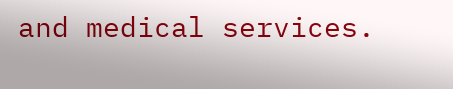and medical services.